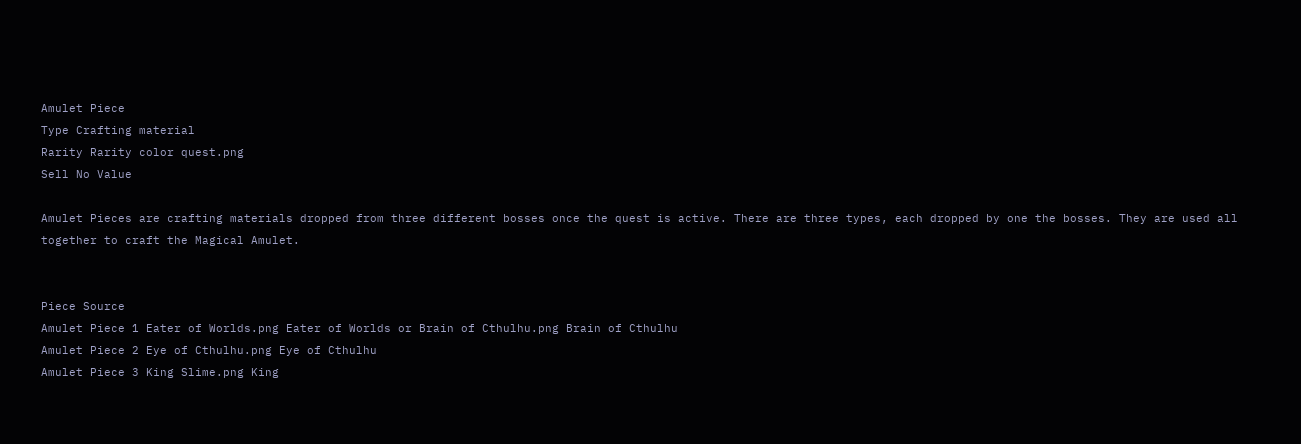Amulet Piece
Type Crafting material
Rarity Rarity color quest.png
Sell No Value

Amulet Pieces are crafting materials dropped from three different bosses once the quest is active. There are three types, each dropped by one the bosses. They are used all together to craft the Magical Amulet.


Piece Source
Amulet Piece 1 Eater of Worlds.png Eater of Worlds or Brain of Cthulhu.png Brain of Cthulhu
Amulet Piece 2 Eye of Cthulhu.png Eye of Cthulhu
Amulet Piece 3 King Slime.png King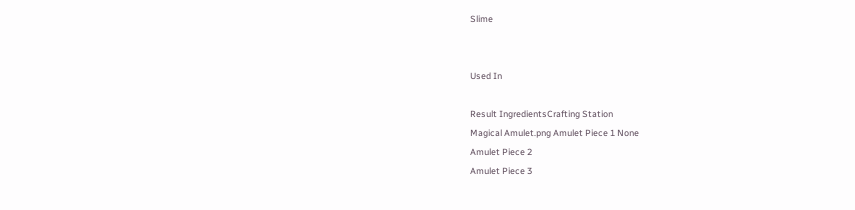Slime


Used In

Result IngredientsCrafting Station
Magical Amulet.png Amulet Piece 1 None
Amulet Piece 2
Amulet Piece 3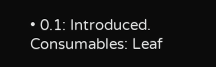• 0.1: Introduced.
Consumables: Leaf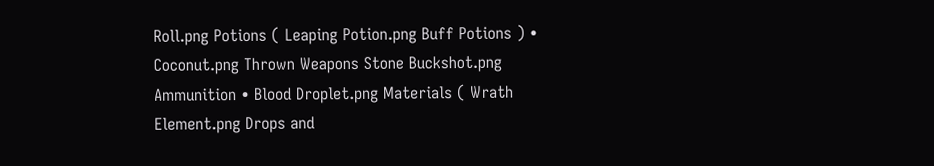Roll.png Potions ( Leaping Potion.png Buff Potions ) • Coconut.png Thrown Weapons Stone Buckshot.png Ammunition • Blood Droplet.png Materials ( Wrath Element.png Drops and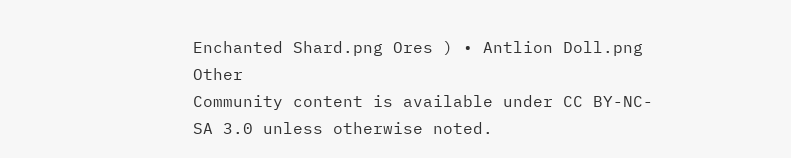Enchanted Shard.png Ores ) • Antlion Doll.png Other
Community content is available under CC BY-NC-SA 3.0 unless otherwise noted.